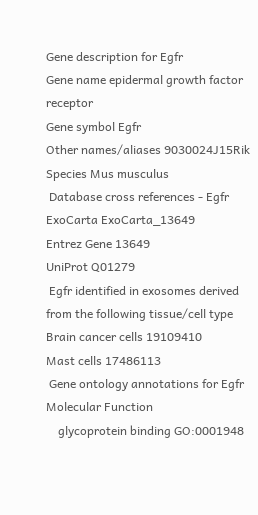Gene description for Egfr
Gene name epidermal growth factor receptor
Gene symbol Egfr
Other names/aliases 9030024J15Rik
Species Mus musculus
 Database cross references - Egfr
ExoCarta ExoCarta_13649
Entrez Gene 13649
UniProt Q01279
 Egfr identified in exosomes derived from the following tissue/cell type
Brain cancer cells 19109410
Mast cells 17486113
 Gene ontology annotations for Egfr
Molecular Function
    glycoprotein binding GO:0001948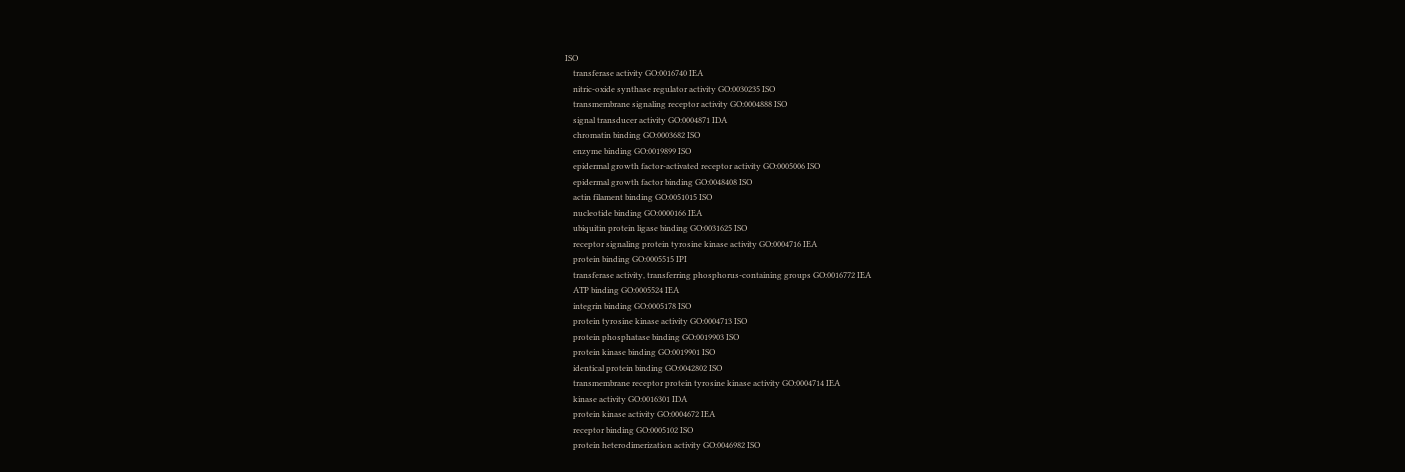ISO
    transferase activity GO:0016740 IEA
    nitric-oxide synthase regulator activity GO:0030235 ISO
    transmembrane signaling receptor activity GO:0004888 ISO
    signal transducer activity GO:0004871 IDA
    chromatin binding GO:0003682 ISO
    enzyme binding GO:0019899 ISO
    epidermal growth factor-activated receptor activity GO:0005006 ISO
    epidermal growth factor binding GO:0048408 ISO
    actin filament binding GO:0051015 ISO
    nucleotide binding GO:0000166 IEA
    ubiquitin protein ligase binding GO:0031625 ISO
    receptor signaling protein tyrosine kinase activity GO:0004716 IEA
    protein binding GO:0005515 IPI
    transferase activity, transferring phosphorus-containing groups GO:0016772 IEA
    ATP binding GO:0005524 IEA
    integrin binding GO:0005178 ISO
    protein tyrosine kinase activity GO:0004713 ISO
    protein phosphatase binding GO:0019903 ISO
    protein kinase binding GO:0019901 ISO
    identical protein binding GO:0042802 ISO
    transmembrane receptor protein tyrosine kinase activity GO:0004714 IEA
    kinase activity GO:0016301 IDA
    protein kinase activity GO:0004672 IEA
    receptor binding GO:0005102 ISO
    protein heterodimerization activity GO:0046982 ISO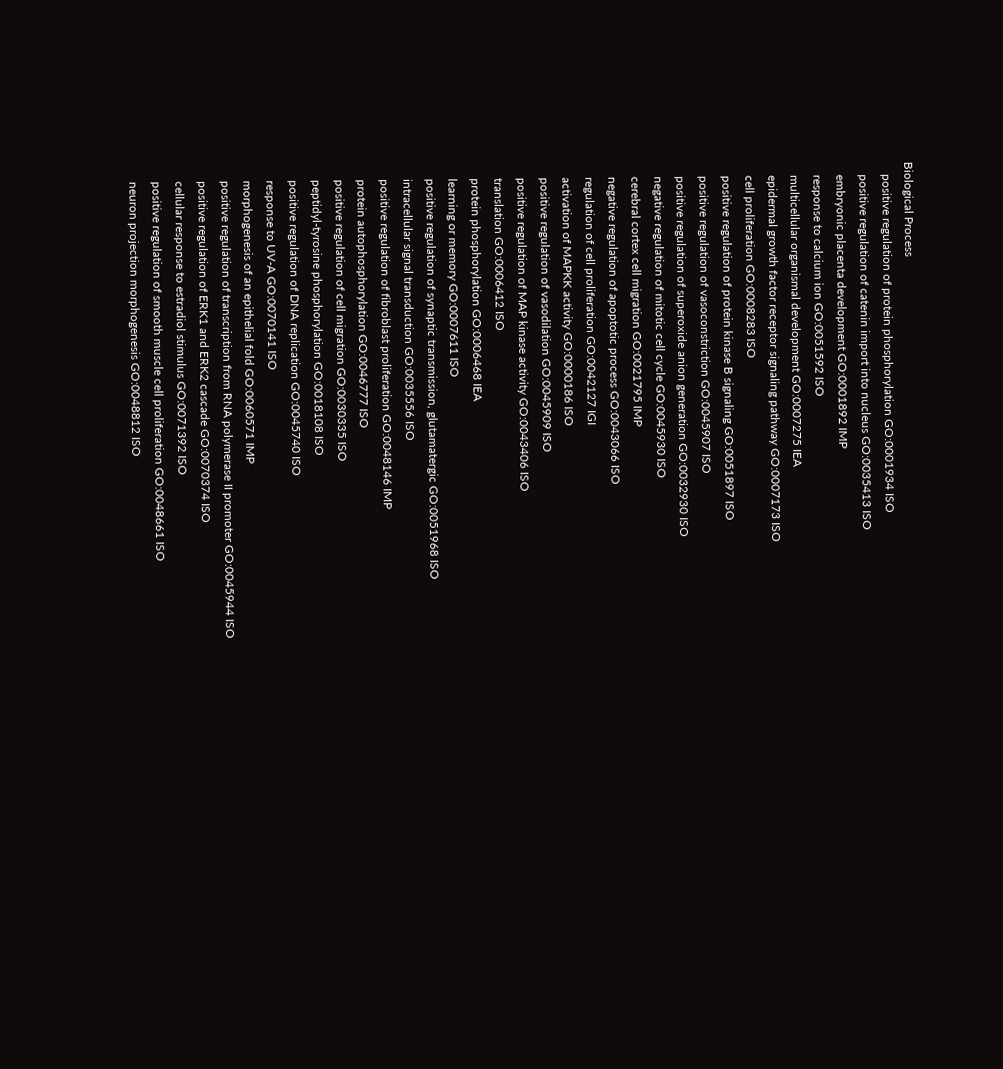Biological Process
    positive regulation of protein phosphorylation GO:0001934 ISO
    positive regulation of catenin import into nucleus GO:0035413 ISO
    embryonic placenta development GO:0001892 IMP
    response to calcium ion GO:0051592 ISO
    multicellular organismal development GO:0007275 IEA
    epidermal growth factor receptor signaling pathway GO:0007173 ISO
    cell proliferation GO:0008283 ISO
    positive regulation of protein kinase B signaling GO:0051897 ISO
    positive regulation of vasoconstriction GO:0045907 ISO
    positive regulation of superoxide anion generation GO:0032930 ISO
    negative regulation of mitotic cell cycle GO:0045930 ISO
    cerebral cortex cell migration GO:0021795 IMP
    negative regulation of apoptotic process GO:0043066 ISO
    regulation of cell proliferation GO:0042127 IGI
    activation of MAPKK activity GO:0000186 ISO
    positive regulation of vasodilation GO:0045909 ISO
    positive regulation of MAP kinase activity GO:0043406 ISO
    translation GO:0006412 ISO
    protein phosphorylation GO:0006468 IEA
    learning or memory GO:0007611 ISO
    positive regulation of synaptic transmission, glutamatergic GO:0051968 ISO
    intracellular signal transduction GO:0035556 ISO
    positive regulation of fibroblast proliferation GO:0048146 IMP
    protein autophosphorylation GO:0046777 ISO
    positive regulation of cell migration GO:0030335 ISO
    peptidyl-tyrosine phosphorylation GO:0018108 ISO
    positive regulation of DNA replication GO:0045740 ISO
    response to UV-A GO:0070141 ISO
    morphogenesis of an epithelial fold GO:0060571 IMP
    positive regulation of transcription from RNA polymerase II promoter GO:0045944 ISO
    positive regulation of ERK1 and ERK2 cascade GO:0070374 ISO
    cellular response to estradiol stimulus GO:0071392 ISO
    positive regulation of smooth muscle cell proliferation GO:0048661 ISO
    neuron projection morphogenesis GO:0048812 ISO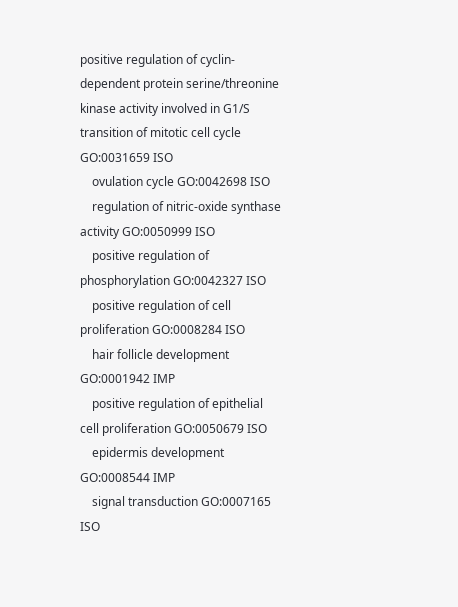positive regulation of cyclin-dependent protein serine/threonine kinase activity involved in G1/S transition of mitotic cell cycle GO:0031659 ISO
    ovulation cycle GO:0042698 ISO
    regulation of nitric-oxide synthase activity GO:0050999 ISO
    positive regulation of phosphorylation GO:0042327 ISO
    positive regulation of cell proliferation GO:0008284 ISO
    hair follicle development GO:0001942 IMP
    positive regulation of epithelial cell proliferation GO:0050679 ISO
    epidermis development GO:0008544 IMP
    signal transduction GO:0007165 ISO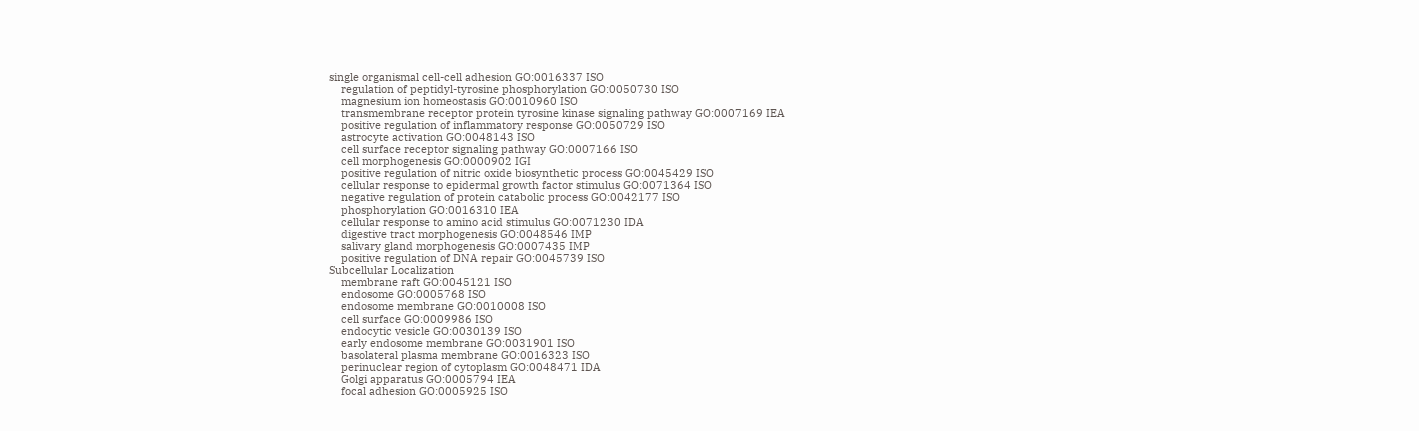single organismal cell-cell adhesion GO:0016337 ISO
    regulation of peptidyl-tyrosine phosphorylation GO:0050730 ISO
    magnesium ion homeostasis GO:0010960 ISO
    transmembrane receptor protein tyrosine kinase signaling pathway GO:0007169 IEA
    positive regulation of inflammatory response GO:0050729 ISO
    astrocyte activation GO:0048143 ISO
    cell surface receptor signaling pathway GO:0007166 ISO
    cell morphogenesis GO:0000902 IGI
    positive regulation of nitric oxide biosynthetic process GO:0045429 ISO
    cellular response to epidermal growth factor stimulus GO:0071364 ISO
    negative regulation of protein catabolic process GO:0042177 ISO
    phosphorylation GO:0016310 IEA
    cellular response to amino acid stimulus GO:0071230 IDA
    digestive tract morphogenesis GO:0048546 IMP
    salivary gland morphogenesis GO:0007435 IMP
    positive regulation of DNA repair GO:0045739 ISO
Subcellular Localization
    membrane raft GO:0045121 ISO
    endosome GO:0005768 ISO
    endosome membrane GO:0010008 ISO
    cell surface GO:0009986 ISO
    endocytic vesicle GO:0030139 ISO
    early endosome membrane GO:0031901 ISO
    basolateral plasma membrane GO:0016323 ISO
    perinuclear region of cytoplasm GO:0048471 IDA
    Golgi apparatus GO:0005794 IEA
    focal adhesion GO:0005925 ISO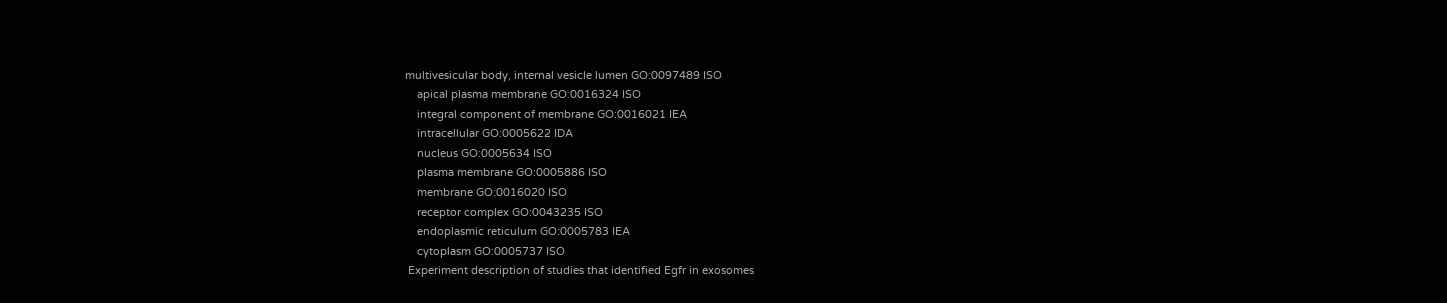multivesicular body, internal vesicle lumen GO:0097489 ISO
    apical plasma membrane GO:0016324 ISO
    integral component of membrane GO:0016021 IEA
    intracellular GO:0005622 IDA
    nucleus GO:0005634 ISO
    plasma membrane GO:0005886 ISO
    membrane GO:0016020 ISO
    receptor complex GO:0043235 ISO
    endoplasmic reticulum GO:0005783 IEA
    cytoplasm GO:0005737 ISO
 Experiment description of studies that identified Egfr in exosomes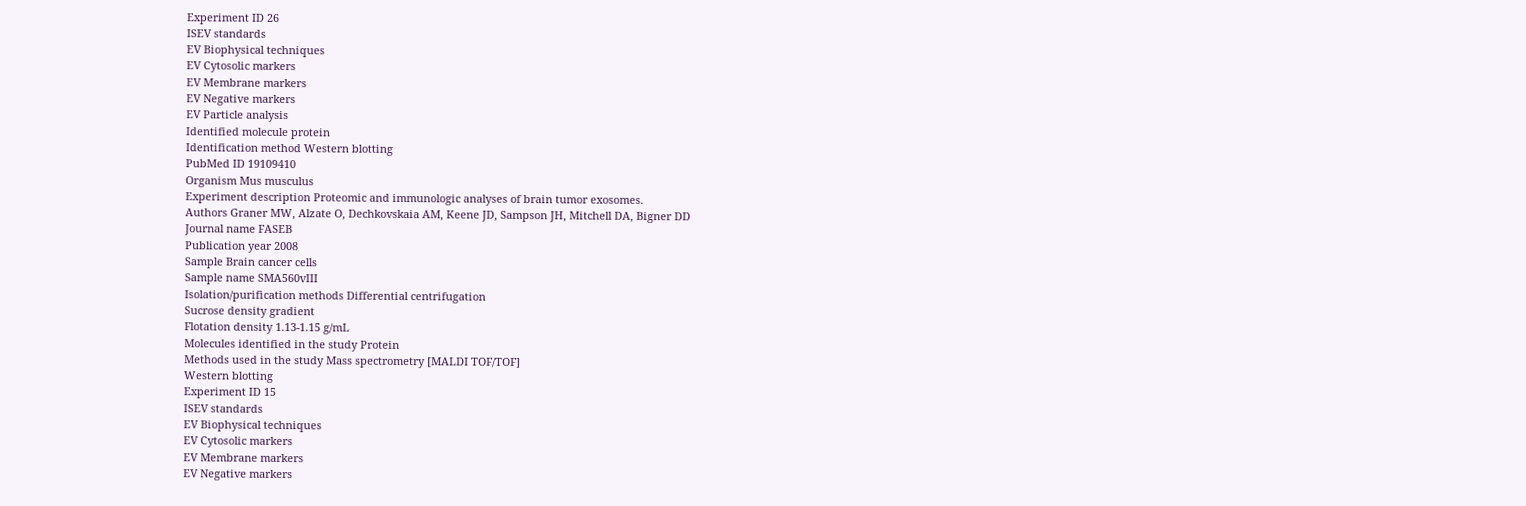Experiment ID 26
ISEV standards
EV Biophysical techniques
EV Cytosolic markers
EV Membrane markers
EV Negative markers
EV Particle analysis
Identified molecule protein
Identification method Western blotting
PubMed ID 19109410
Organism Mus musculus
Experiment description Proteomic and immunologic analyses of brain tumor exosomes.
Authors Graner MW, Alzate O, Dechkovskaia AM, Keene JD, Sampson JH, Mitchell DA, Bigner DD
Journal name FASEB
Publication year 2008
Sample Brain cancer cells
Sample name SMA560vIII
Isolation/purification methods Differential centrifugation
Sucrose density gradient
Flotation density 1.13-1.15 g/mL
Molecules identified in the study Protein
Methods used in the study Mass spectrometry [MALDI TOF/TOF]
Western blotting
Experiment ID 15
ISEV standards
EV Biophysical techniques
EV Cytosolic markers
EV Membrane markers
EV Negative markers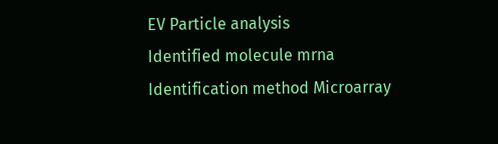EV Particle analysis
Identified molecule mrna
Identification method Microarray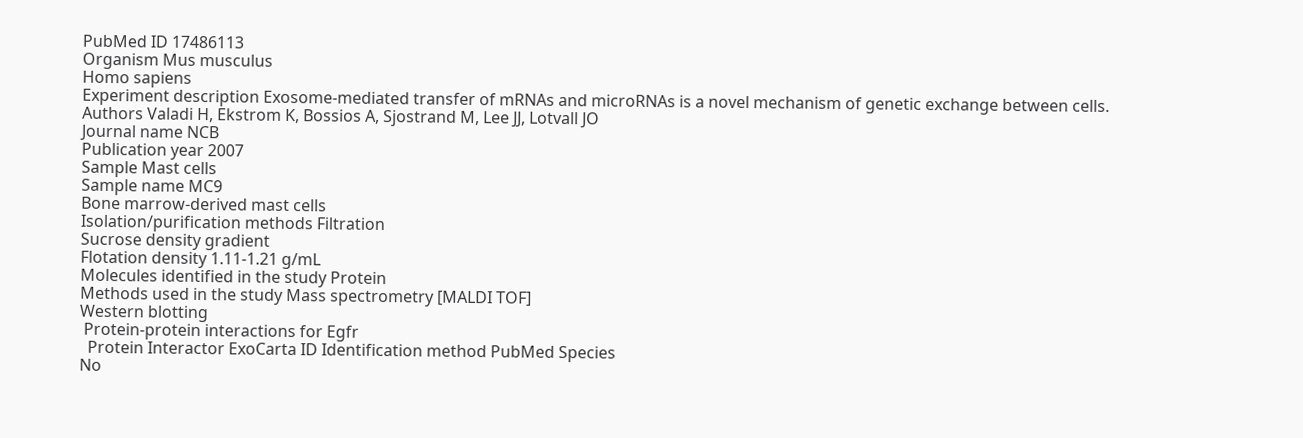PubMed ID 17486113
Organism Mus musculus
Homo sapiens
Experiment description Exosome-mediated transfer of mRNAs and microRNAs is a novel mechanism of genetic exchange between cells.
Authors Valadi H, Ekstrom K, Bossios A, Sjostrand M, Lee JJ, Lotvall JO
Journal name NCB
Publication year 2007
Sample Mast cells
Sample name MC9
Bone marrow-derived mast cells
Isolation/purification methods Filtration
Sucrose density gradient
Flotation density 1.11-1.21 g/mL
Molecules identified in the study Protein
Methods used in the study Mass spectrometry [MALDI TOF]
Western blotting
 Protein-protein interactions for Egfr
  Protein Interactor ExoCarta ID Identification method PubMed Species
No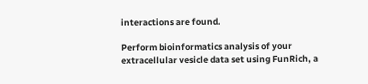interactions are found.

Perform bioinformatics analysis of your extracellular vesicle data set using FunRich, a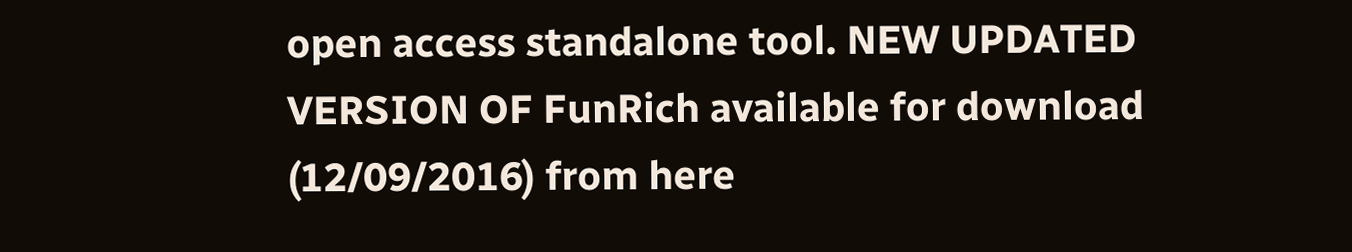open access standalone tool. NEW UPDATED VERSION OF FunRich available for download (12/09/2016) from here